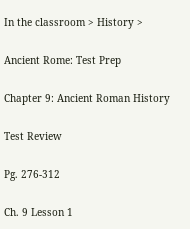In the classroom > History >

Ancient Rome: Test Prep

Chapter 9: Ancient Roman History

Test Review

Pg. 276-312

Ch. 9 Lesson 1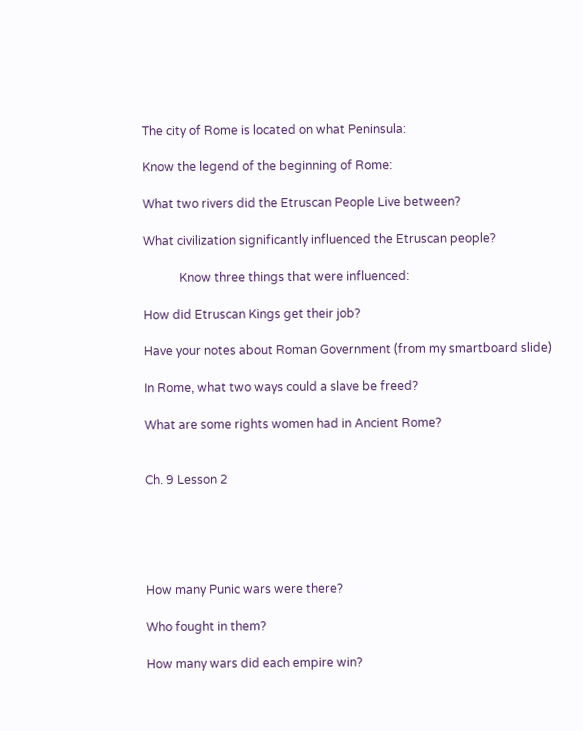The city of Rome is located on what Peninsula:

Know the legend of the beginning of Rome:

What two rivers did the Etruscan People Live between?

What civilization significantly influenced the Etruscan people?

            Know three things that were influenced:

How did Etruscan Kings get their job?

Have your notes about Roman Government (from my smartboard slide)

In Rome, what two ways could a slave be freed?

What are some rights women had in Ancient Rome?


Ch. 9 Lesson 2





How many Punic wars were there?

Who fought in them?

How many wars did each empire win?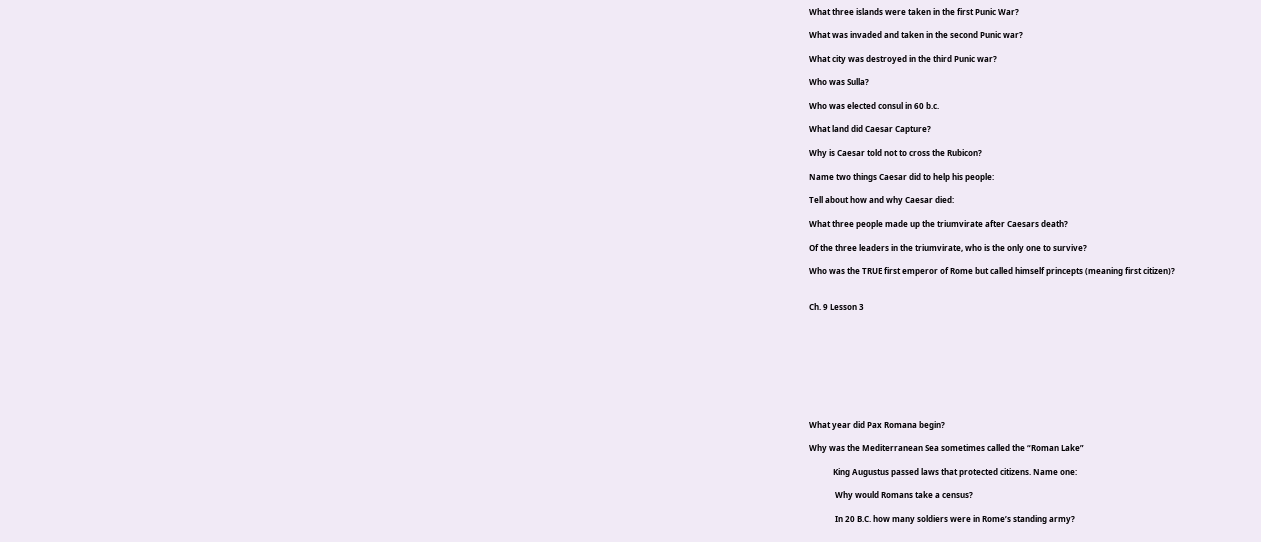What three islands were taken in the first Punic War?

What was invaded and taken in the second Punic war?

What city was destroyed in the third Punic war?

Who was Sulla?

Who was elected consul in 60 b.c.

What land did Caesar Capture?

Why is Caesar told not to cross the Rubicon?

Name two things Caesar did to help his people:

Tell about how and why Caesar died:

What three people made up the triumvirate after Caesars death?

Of the three leaders in the triumvirate, who is the only one to survive?

Who was the TRUE first emperor of Rome but called himself princepts (meaning first citizen)?


Ch. 9 Lesson 3









What year did Pax Romana begin?

Why was the Mediterranean Sea sometimes called the “Roman Lake”

            King Augustus passed laws that protected citizens. Name one:

             Why would Romans take a census?

             In 20 B.C. how many soldiers were in Rome’s standing army?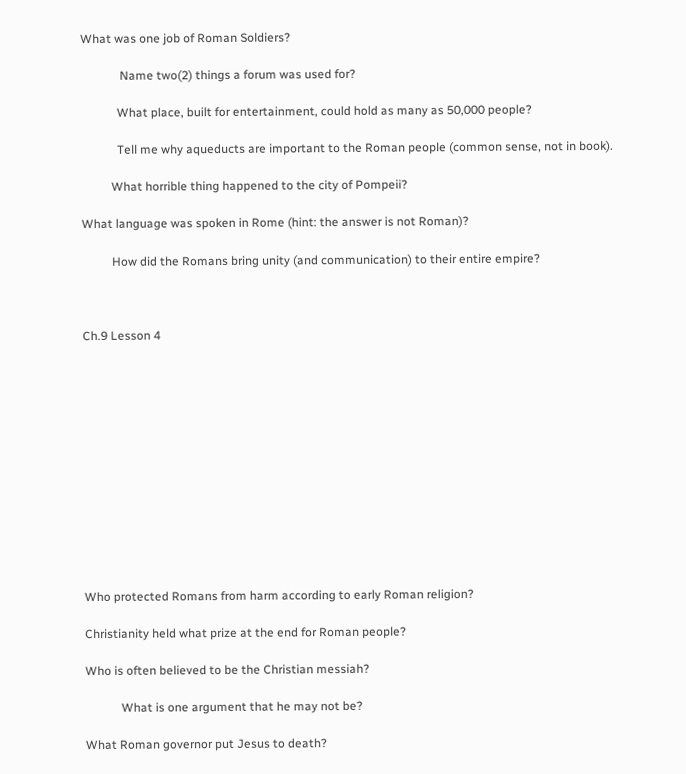What was one job of Roman Soldiers?

             Name two(2) things a forum was used for?

            What place, built for entertainment, could hold as many as 50,000 people?

            Tell me why aqueducts are important to the Roman people (common sense, not in book).

          What horrible thing happened to the city of Pompeii?

What language was spoken in Rome (hint: the answer is not Roman)?

          How did the Romans bring unity (and communication) to their entire empire?



Ch.9 Lesson 4













Who protected Romans from harm according to early Roman religion?

Christianity held what prize at the end for Roman people?

Who is often believed to be the Christian messiah?

            What is one argument that he may not be?

What Roman governor put Jesus to death?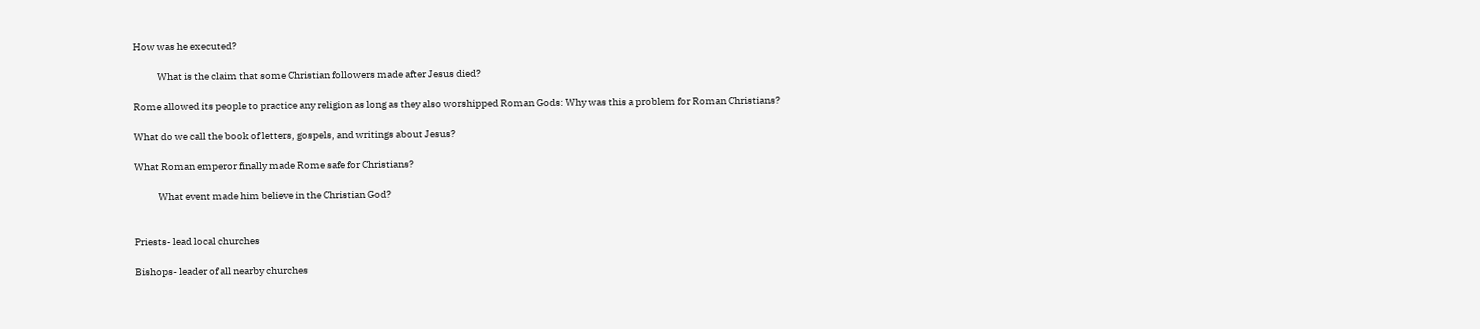How was he executed?

            What is the claim that some Christian followers made after Jesus died?

Rome allowed its people to practice any religion as long as they also worshipped Roman Gods: Why was this a problem for Roman Christians?

What do we call the book of letters, gospels, and writings about Jesus?

What Roman emperor finally made Rome safe for Christians?

            What event made him believe in the Christian God?


Priests- lead local churches

Bishops- leader of all nearby churches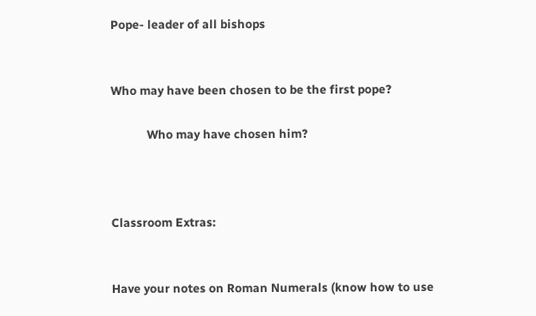Pope- leader of all bishops


Who may have been chosen to be the first pope?

            Who may have chosen him?



Classroom Extras:


Have your notes on Roman Numerals (know how to use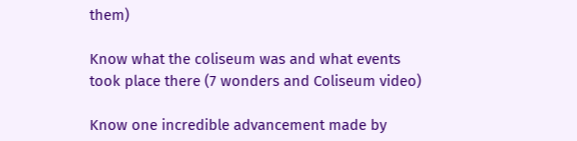them)

Know what the coliseum was and what events took place there (7 wonders and Coliseum video)

Know one incredible advancement made by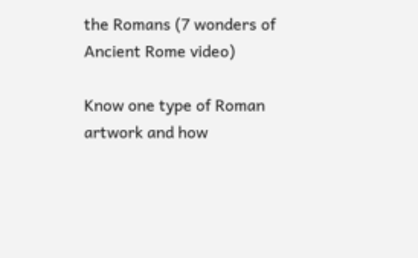the Romans (7 wonders of Ancient Rome video)

Know one type of Roman artwork and how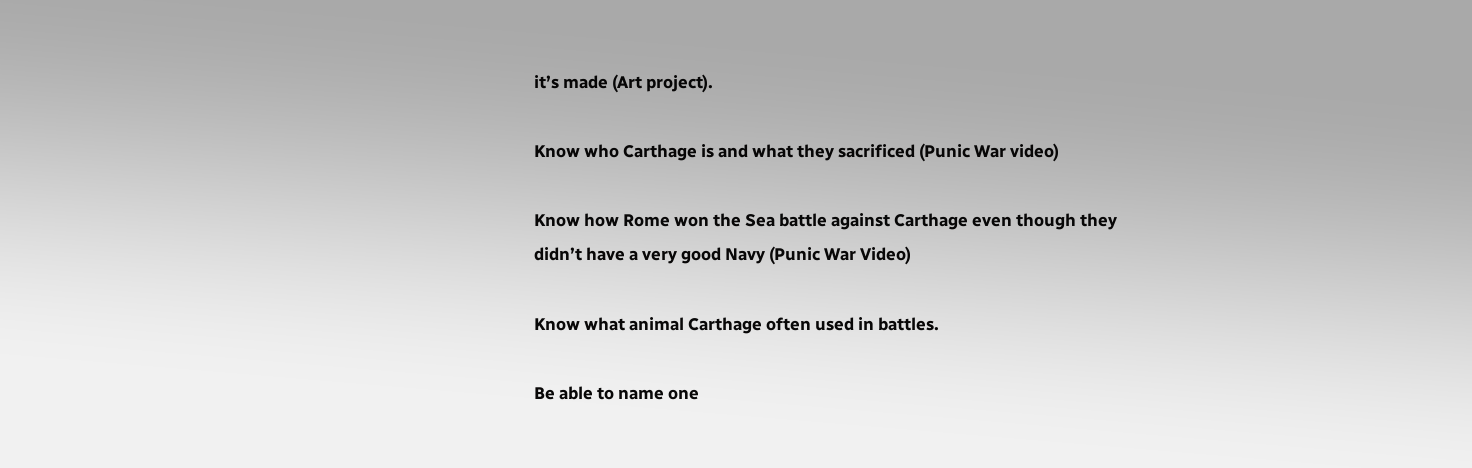it’s made (Art project).

Know who Carthage is and what they sacrificed (Punic War video)

Know how Rome won the Sea battle against Carthage even though they didn’t have a very good Navy (Punic War Video)

Know what animal Carthage often used in battles.

Be able to name one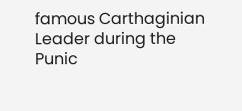famous Carthaginian Leader during the Punic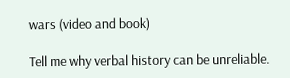wars (video and book)

Tell me why verbal history can be unreliable.